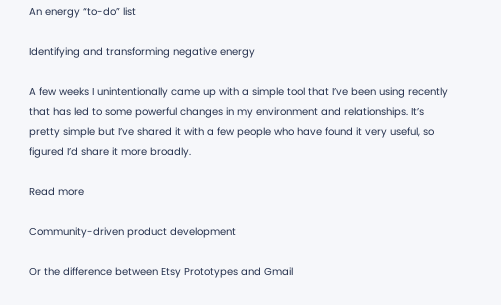An energy “to-do” list

Identifying and transforming negative energy

A few weeks I unintentionally came up with a simple tool that I’ve been using recently that has led to some powerful changes in my environment and relationships. It’s pretty simple but I’ve shared it with a few people who have found it very useful, so figured I’d share it more broadly.

Read more

Community-driven product development

Or the difference between Etsy Prototypes and Gmail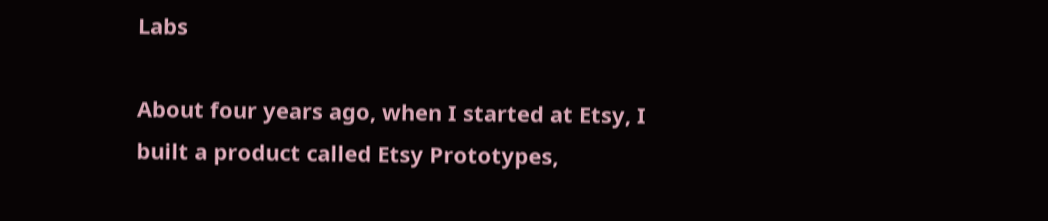Labs

About four years ago, when I started at Etsy, I built a product called Etsy Prototypes,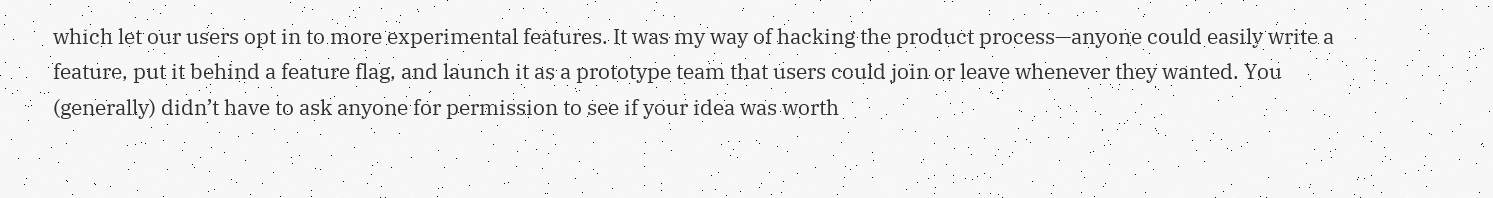which let our users opt in to more experimental features. It was my way of hacking the product process—anyone could easily write a feature, put it behind a feature flag, and launch it as a prototype team that users could join or leave whenever they wanted. You (generally) didn’t have to ask anyone for permission to see if your idea was worth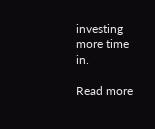investing more time in.

Read more